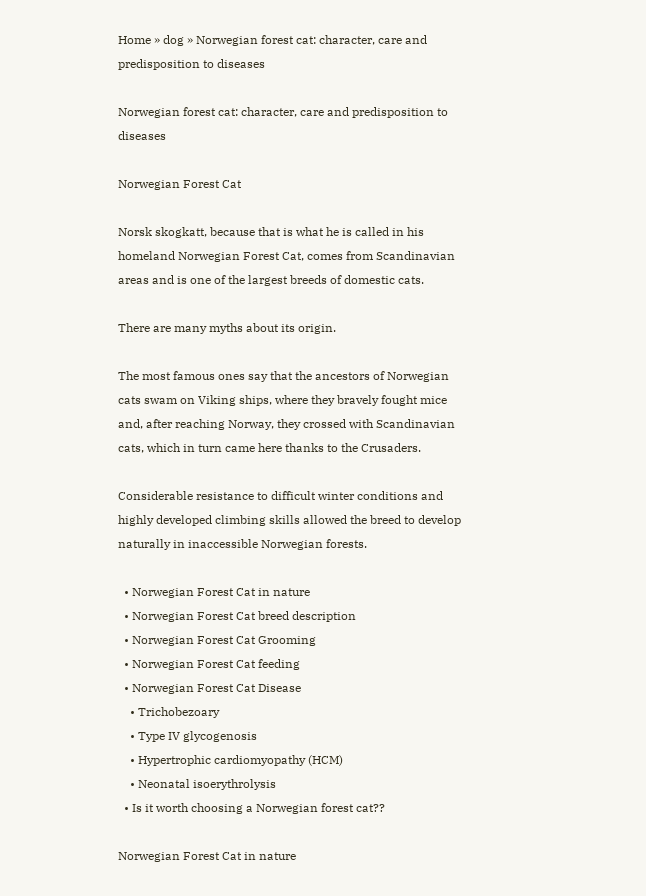Home » dog » Norwegian forest cat: character, care and predisposition to diseases

Norwegian forest cat: character, care and predisposition to diseases

Norwegian Forest Cat

Norsk skogkatt, because that is what he is called in his homeland Norwegian Forest Cat, comes from Scandinavian areas and is one of the largest breeds of domestic cats.

There are many myths about its origin.

The most famous ones say that the ancestors of Norwegian cats swam on Viking ships, where they bravely fought mice and, after reaching Norway, they crossed with Scandinavian cats, which in turn came here thanks to the Crusaders.

Considerable resistance to difficult winter conditions and highly developed climbing skills allowed the breed to develop naturally in inaccessible Norwegian forests.

  • Norwegian Forest Cat in nature
  • Norwegian Forest Cat breed description
  • Norwegian Forest Cat Grooming
  • Norwegian Forest Cat feeding
  • Norwegian Forest Cat Disease
    • Trichobezoary
    • Type IV glycogenosis
    • Hypertrophic cardiomyopathy (HCM)
    • Neonatal isoerythrolysis
  • Is it worth choosing a Norwegian forest cat??

Norwegian Forest Cat in nature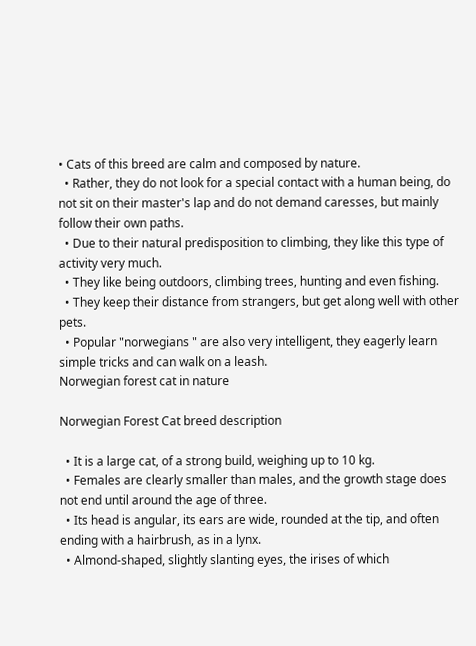• Cats of this breed are calm and composed by nature.
  • Rather, they do not look for a special contact with a human being, do not sit on their master's lap and do not demand caresses, but mainly follow their own paths.
  • Due to their natural predisposition to climbing, they like this type of activity very much.
  • They like being outdoors, climbing trees, hunting and even fishing.
  • They keep their distance from strangers, but get along well with other pets.
  • Popular "norwegians " are also very intelligent, they eagerly learn simple tricks and can walk on a leash.
Norwegian forest cat in nature

Norwegian Forest Cat breed description

  • It is a large cat, of a strong build, weighing up to 10 kg.
  • Females are clearly smaller than males, and the growth stage does not end until around the age of three.
  • Its head is angular, its ears are wide, rounded at the tip, and often ending with a hairbrush, as in a lynx.
  • Almond-shaped, slightly slanting eyes, the irises of which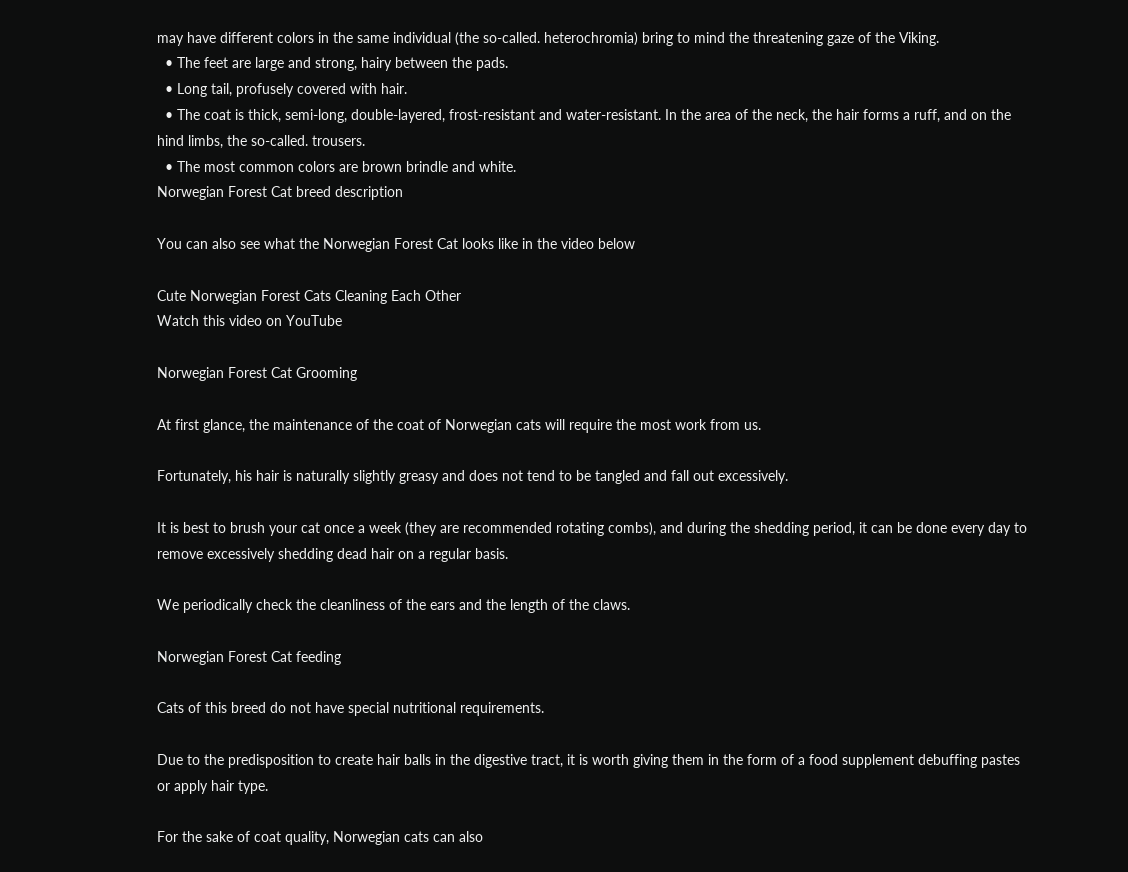may have different colors in the same individual (the so-called. heterochromia) bring to mind the threatening gaze of the Viking.
  • The feet are large and strong, hairy between the pads.
  • Long tail, profusely covered with hair.
  • The coat is thick, semi-long, double-layered, frost-resistant and water-resistant. In the area of the neck, the hair forms a ruff, and on the hind limbs, the so-called. trousers.
  • The most common colors are brown brindle and white.
Norwegian Forest Cat breed description

You can also see what the Norwegian Forest Cat looks like in the video below

Cute Norwegian Forest Cats Cleaning Each Other
Watch this video on YouTube

Norwegian Forest Cat Grooming

At first glance, the maintenance of the coat of Norwegian cats will require the most work from us.

Fortunately, his hair is naturally slightly greasy and does not tend to be tangled and fall out excessively.

It is best to brush your cat once a week (they are recommended rotating combs), and during the shedding period, it can be done every day to remove excessively shedding dead hair on a regular basis.

We periodically check the cleanliness of the ears and the length of the claws.

Norwegian Forest Cat feeding

Cats of this breed do not have special nutritional requirements.

Due to the predisposition to create hair balls in the digestive tract, it is worth giving them in the form of a food supplement debuffing pastes or apply hair type.

For the sake of coat quality, Norwegian cats can also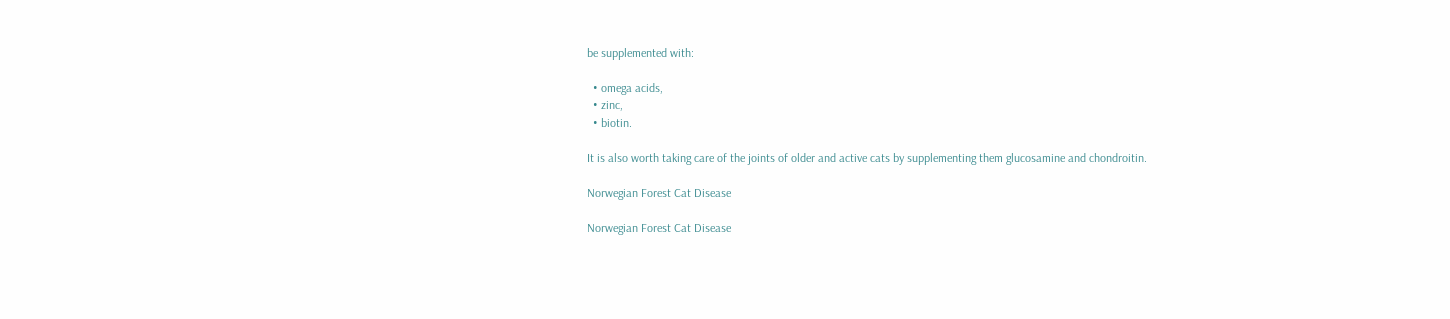be supplemented with:

  • omega acids,
  • zinc,
  • biotin.

It is also worth taking care of the joints of older and active cats by supplementing them glucosamine and chondroitin.

Norwegian Forest Cat Disease

Norwegian Forest Cat Disease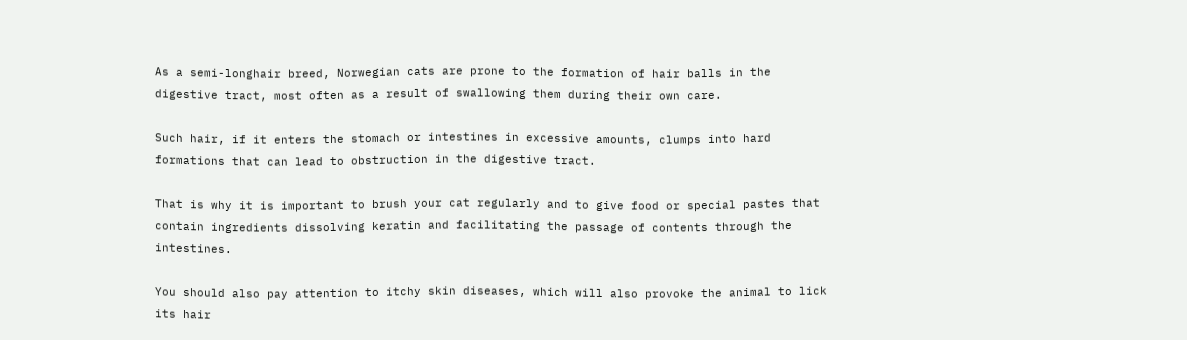As a semi-longhair breed, Norwegian cats are prone to the formation of hair balls in the digestive tract, most often as a result of swallowing them during their own care.

Such hair, if it enters the stomach or intestines in excessive amounts, clumps into hard formations that can lead to obstruction in the digestive tract.

That is why it is important to brush your cat regularly and to give food or special pastes that contain ingredients dissolving keratin and facilitating the passage of contents through the intestines.

You should also pay attention to itchy skin diseases, which will also provoke the animal to lick its hair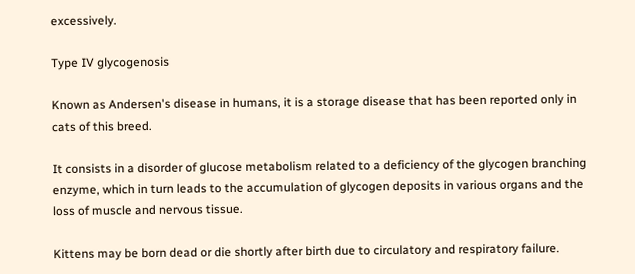excessively.

Type IV glycogenosis

Known as Andersen's disease in humans, it is a storage disease that has been reported only in cats of this breed.

It consists in a disorder of glucose metabolism related to a deficiency of the glycogen branching enzyme, which in turn leads to the accumulation of glycogen deposits in various organs and the loss of muscle and nervous tissue.

Kittens may be born dead or die shortly after birth due to circulatory and respiratory failure.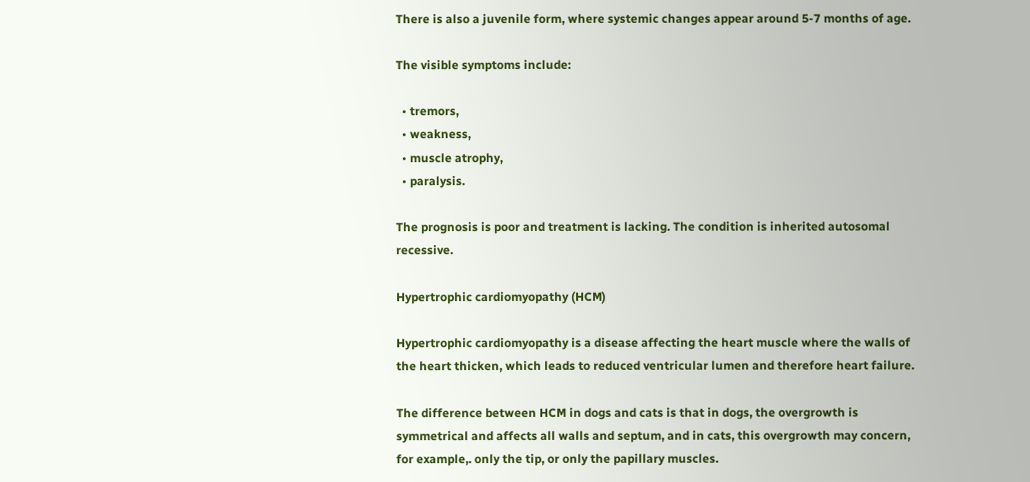There is also a juvenile form, where systemic changes appear around 5-7 months of age.

The visible symptoms include:

  • tremors,
  • weakness,
  • muscle atrophy,
  • paralysis.

The prognosis is poor and treatment is lacking. The condition is inherited autosomal recessive.

Hypertrophic cardiomyopathy (HCM)

Hypertrophic cardiomyopathy is a disease affecting the heart muscle where the walls of the heart thicken, which leads to reduced ventricular lumen and therefore heart failure.

The difference between HCM in dogs and cats is that in dogs, the overgrowth is symmetrical and affects all walls and septum, and in cats, this overgrowth may concern, for example,. only the tip, or only the papillary muscles.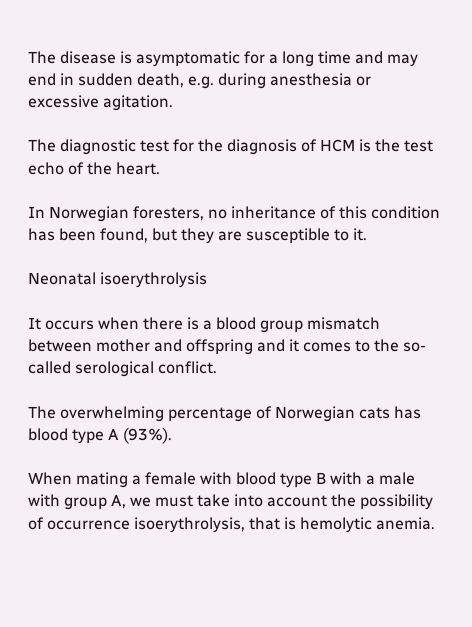The disease is asymptomatic for a long time and may end in sudden death, e.g. during anesthesia or excessive agitation.

The diagnostic test for the diagnosis of HCM is the test echo of the heart.

In Norwegian foresters, no inheritance of this condition has been found, but they are susceptible to it.

Neonatal isoerythrolysis

It occurs when there is a blood group mismatch between mother and offspring and it comes to the so-called serological conflict.

The overwhelming percentage of Norwegian cats has blood type A (93%).

When mating a female with blood type B with a male with group A, we must take into account the possibility of occurrence isoerythrolysis, that is hemolytic anemia.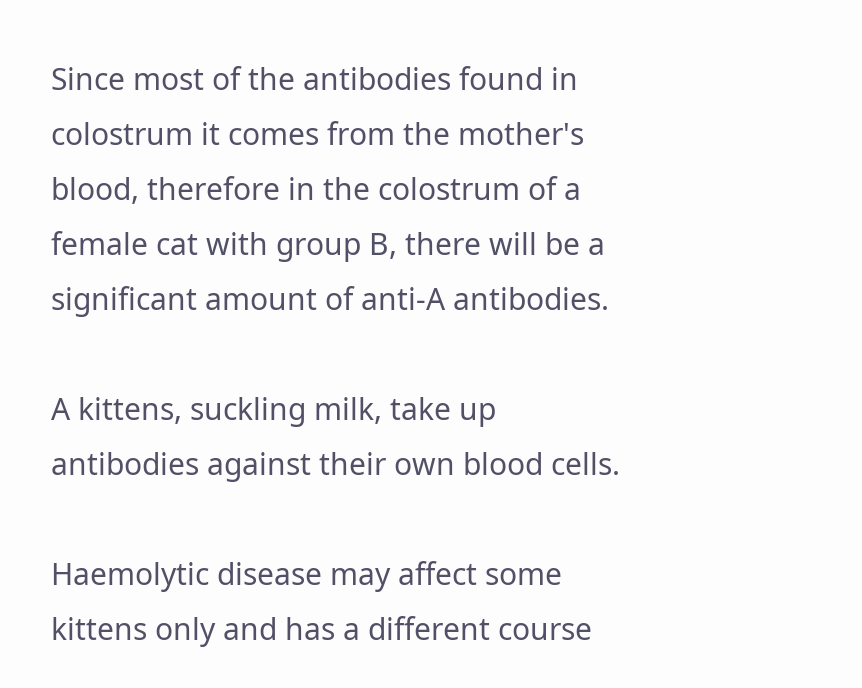Since most of the antibodies found in colostrum it comes from the mother's blood, therefore in the colostrum of a female cat with group B, there will be a significant amount of anti-A antibodies.

A kittens, suckling milk, take up antibodies against their own blood cells.

Haemolytic disease may affect some kittens only and has a different course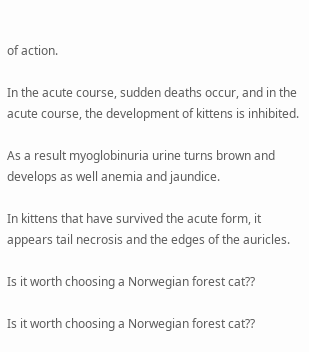of action.

In the acute course, sudden deaths occur, and in the acute course, the development of kittens is inhibited.

As a result myoglobinuria urine turns brown and develops as well anemia and jaundice.

In kittens that have survived the acute form, it appears tail necrosis and the edges of the auricles.

Is it worth choosing a Norwegian forest cat??

Is it worth choosing a Norwegian forest cat??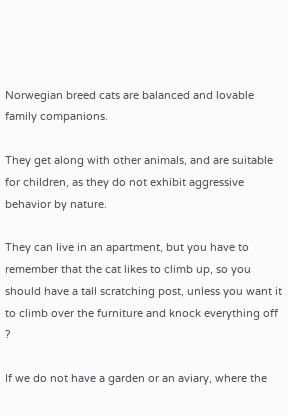Norwegian breed cats are balanced and lovable family companions.

They get along with other animals, and are suitable for children, as they do not exhibit aggressive behavior by nature.

They can live in an apartment, but you have to remember that the cat likes to climb up, so you should have a tall scratching post, unless you want it to climb over the furniture and knock everything off ?

If we do not have a garden or an aviary, where the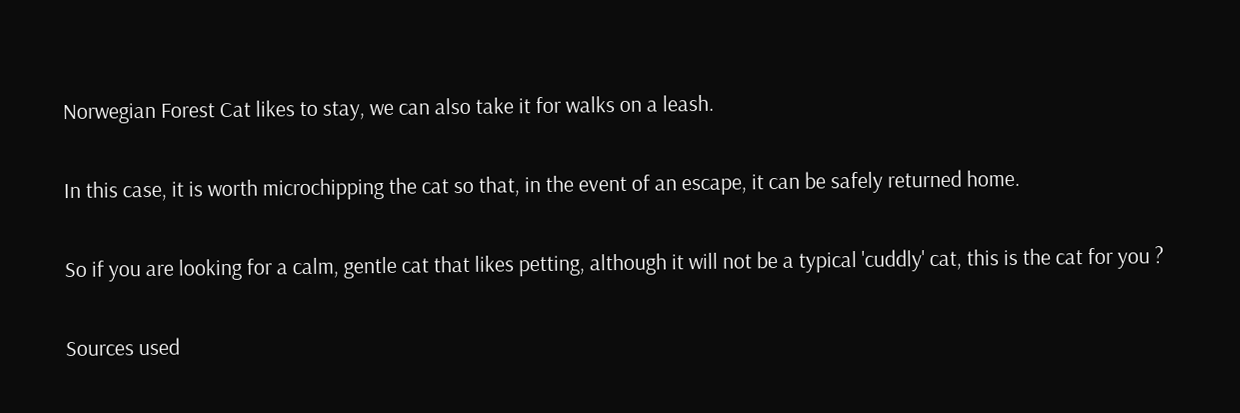Norwegian Forest Cat likes to stay, we can also take it for walks on a leash.

In this case, it is worth microchipping the cat so that, in the event of an escape, it can be safely returned home.

So if you are looking for a calm, gentle cat that likes petting, although it will not be a typical 'cuddly' cat, this is the cat for you ?

Sources used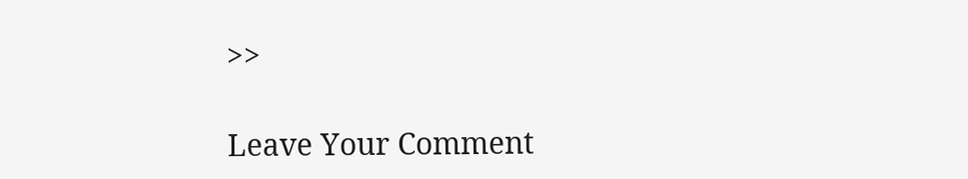>>

Leave Your Comment